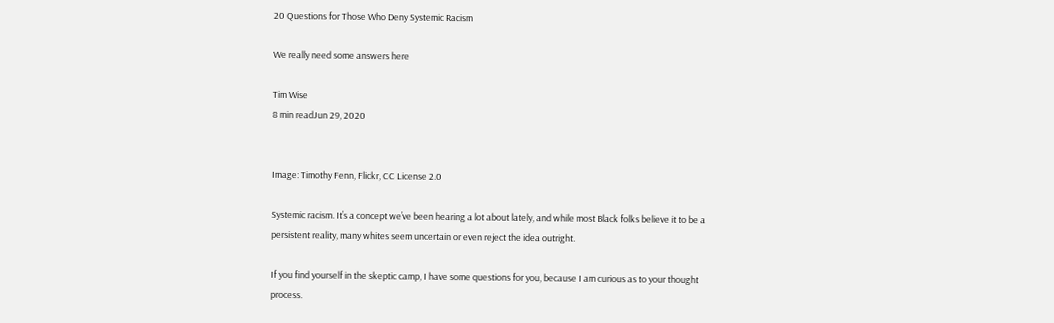20 Questions for Those Who Deny Systemic Racism

We really need some answers here

Tim Wise
8 min readJun 29, 2020


Image: Timothy Fenn, Flickr, CC License 2.0

Systemic racism. It’s a concept we’ve been hearing a lot about lately, and while most Black folks believe it to be a persistent reality, many whites seem uncertain or even reject the idea outright.

If you find yourself in the skeptic camp, I have some questions for you, because I am curious as to your thought process.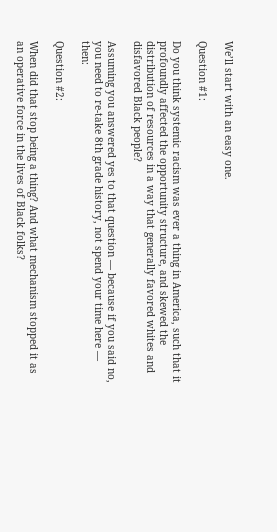We’ll start with an easy one.

Question #1:

Do you think systemic racism was ever a thing in America, such that it profoundly affected the opportunity structure, and skewed the distribution of resources in a way that generally favored whites and disfavored Black people?

Assuming you answered yes to that question — because if you said no, you need to re-take 8th grade history, not spend your time here — then:

Question #2:

When did that stop being a thing? And what mechanism stopped it as an operative force in the lives of Black folks?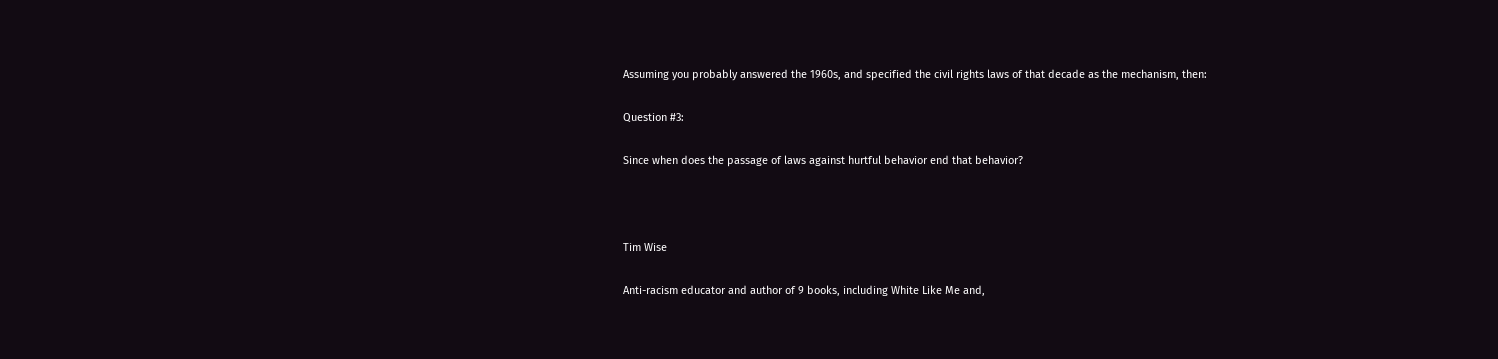Assuming you probably answered the 1960s, and specified the civil rights laws of that decade as the mechanism, then:

Question #3:

Since when does the passage of laws against hurtful behavior end that behavior?



Tim Wise

Anti-racism educator and author of 9 books, including White Like Me and,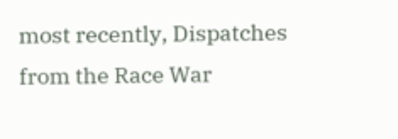most recently, Dispatches from the Race War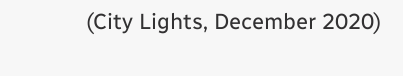(City Lights, December 2020)